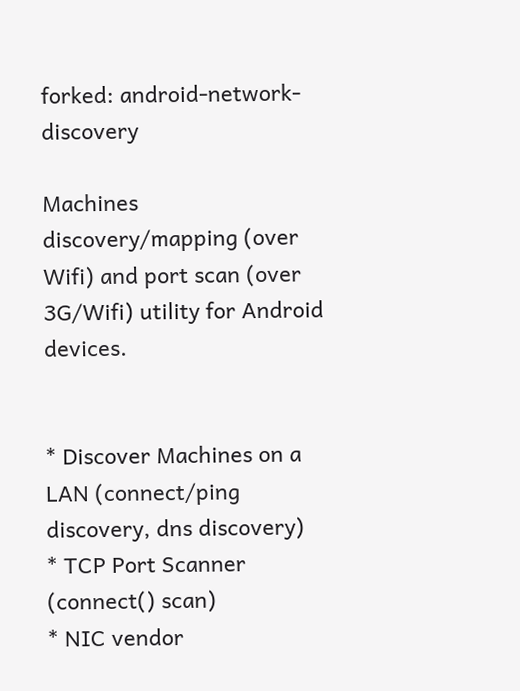forked: android-network-discovery

Machines discovery/mapping (over Wifi) and port scan (over 3G/Wifi) utility for Android devices.


* Discover Machines on a LAN (connect/ping discovery, dns discovery)
* TCP Port Scanner (connect() scan)
* NIC vendor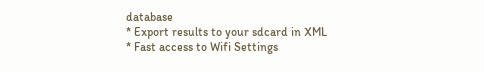database
* Export results to your sdcard in XML
* Fast access to Wifi Settings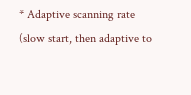* Adaptive scanning rate (slow start, then adaptive to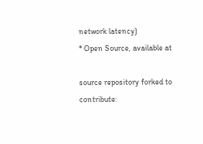network latency)
* Open Source, available at

source repository forked to contribute: